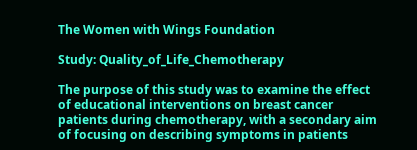The Women with Wings Foundation

Study: Quality_of_Life_Chemotherapy

The purpose of this study was to examine the effect of educational interventions on breast cancer patients during chemotherapy, with a secondary aim of focusing on describing symptoms in patients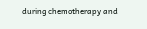during chemotherapy and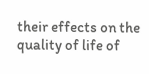their effects on the quality of life of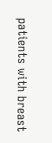patients with breast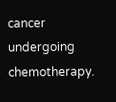cancer undergoing chemotherapy.